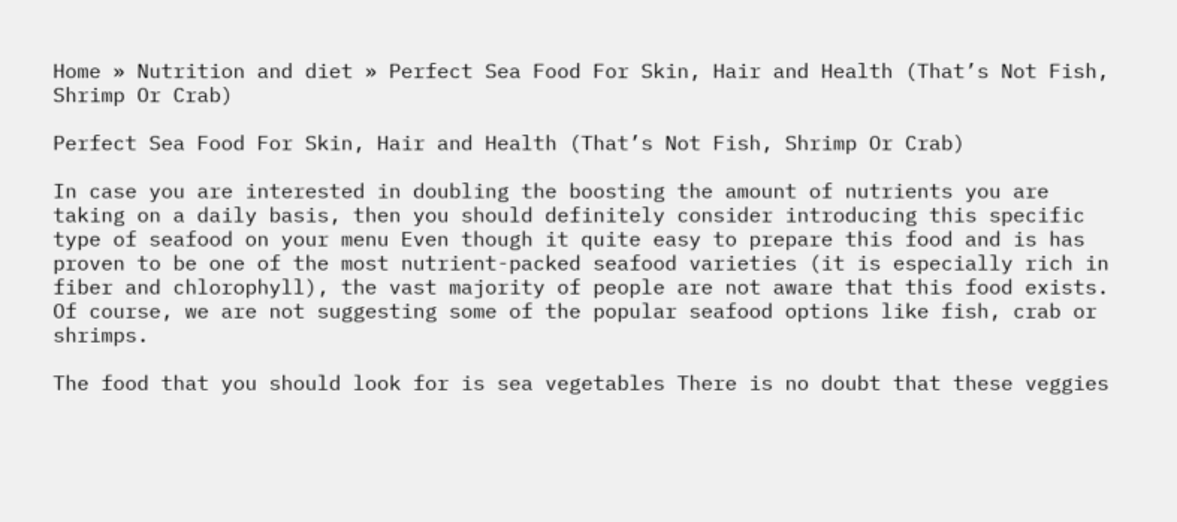Home » Nutrition and diet » Perfect Sea Food For Skin, Hair and Health (That’s Not Fish, Shrimp Or Crab)

Perfect Sea Food For Skin, Hair and Health (That’s Not Fish, Shrimp Or Crab)

In case you are interested in doubling the boosting the amount of nutrients you are taking on a daily basis, then you should definitely consider introducing this specific type of seafood on your menu Even though it quite easy to prepare this food and is has proven to be one of the most nutrient-packed seafood varieties (it is especially rich in fiber and chlorophyll), the vast majority of people are not aware that this food exists. Of course, we are not suggesting some of the popular seafood options like fish, crab or shrimps.

The food that you should look for is sea vegetables There is no doubt that these veggies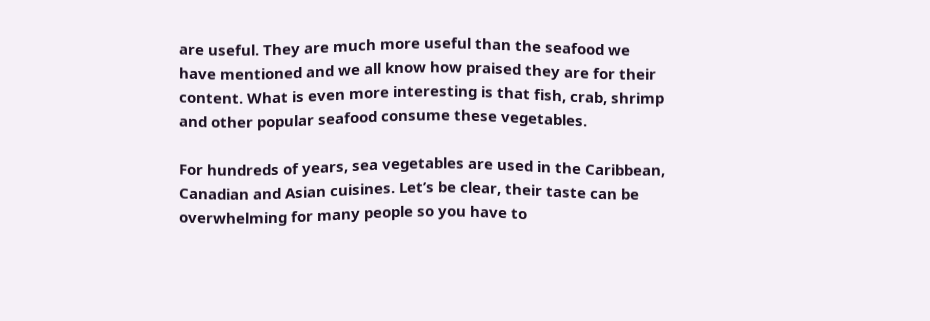are useful. They are much more useful than the seafood we have mentioned and we all know how praised they are for their content. What is even more interesting is that fish, crab, shrimp and other popular seafood consume these vegetables.

For hundreds of years, sea vegetables are used in the Caribbean, Canadian and Asian cuisines. Let’s be clear, their taste can be overwhelming for many people so you have to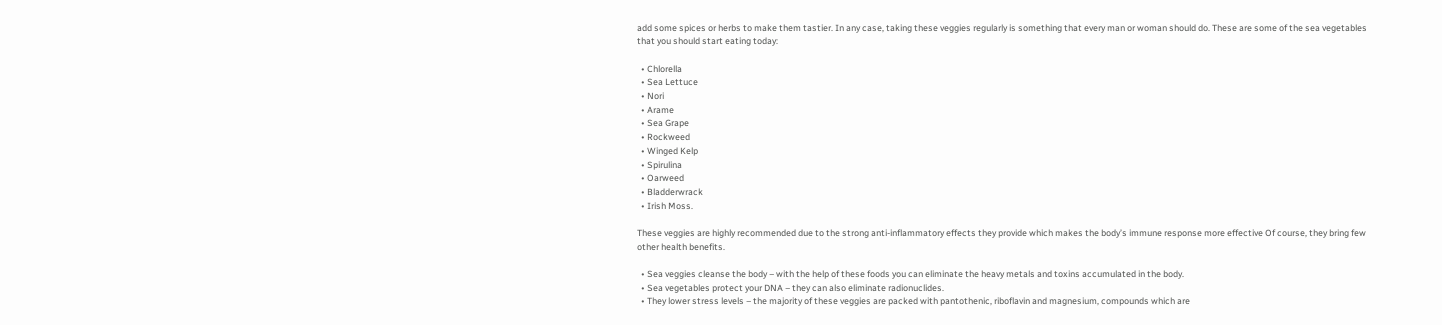add some spices or herbs to make them tastier. In any case, taking these veggies regularly is something that every man or woman should do. These are some of the sea vegetables that you should start eating today:

  • Chlorella
  • Sea Lettuce
  • Nori
  • Arame
  • Sea Grape
  • Rockweed
  • Winged Kelp
  • Spirulina
  • Oarweed
  • Bladderwrack
  • Irish Moss.

These veggies are highly recommended due to the strong anti-inflammatory effects they provide which makes the body’s immune response more effective Of course, they bring few other health benefits.

  • Sea veggies cleanse the body – with the help of these foods you can eliminate the heavy metals and toxins accumulated in the body.
  • Sea vegetables protect your DNA – they can also eliminate radionuclides.
  • They lower stress levels – the majority of these veggies are packed with pantothenic, riboflavin and magnesium, compounds which are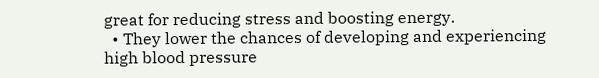great for reducing stress and boosting energy.
  • They lower the chances of developing and experiencing high blood pressure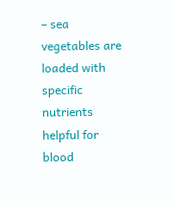– sea vegetables are loaded with specific nutrients helpful for blood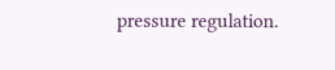pressure regulation.